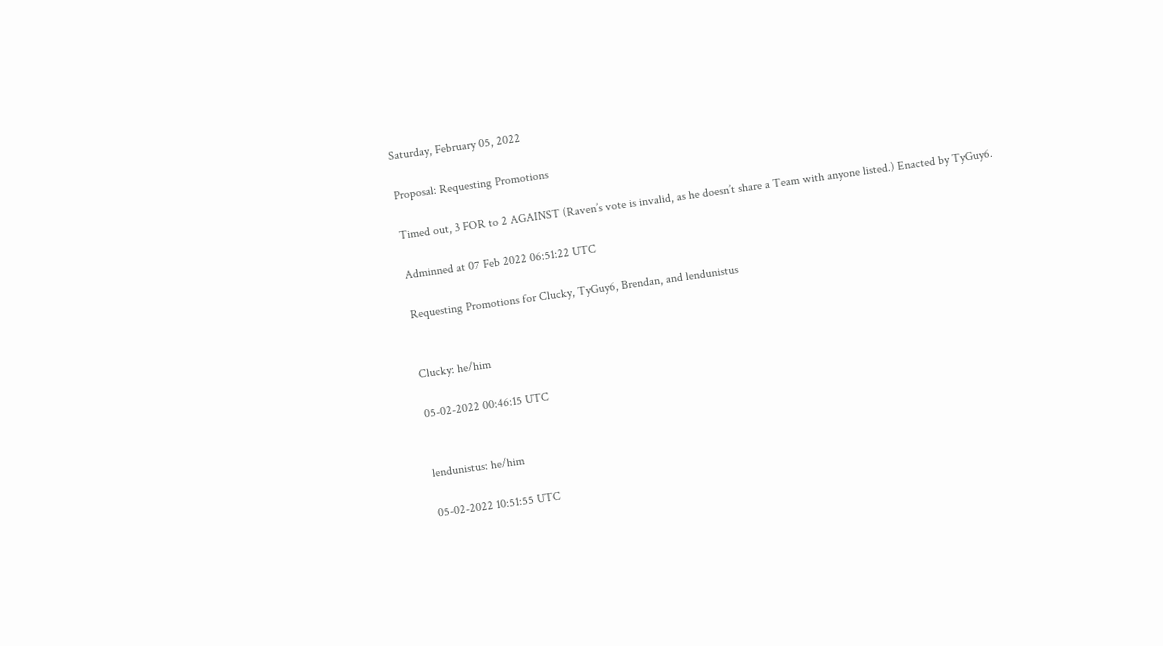Saturday, February 05, 2022

Proposal: Requesting Promotions

Timed out, 3 FOR to 2 AGAINST (Raven’s vote is invalid, as he doesn’t share a Team with anyone listed.) Enacted by TyGuy6.

Adminned at 07 Feb 2022 06:51:22 UTC

Requesting Promotions for Clucky, TyGuy6, Brendan, and lendunistus


Clucky: he/him

05-02-2022 00:46:15 UTC


lendunistus: he/him

05-02-2022 10:51:55 UTC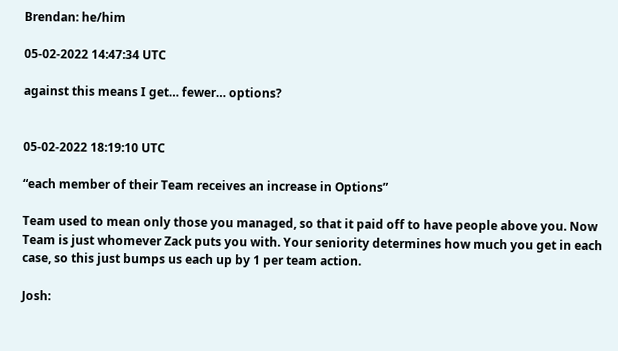Brendan: he/him

05-02-2022 14:47:34 UTC

against this means I get… fewer… options?


05-02-2022 18:19:10 UTC

“each member of their Team receives an increase in Options”

Team used to mean only those you managed, so that it paid off to have people above you. Now Team is just whomever Zack puts you with. Your seniority determines how much you get in each case, so this just bumps us each up by 1 per team action.

Josh: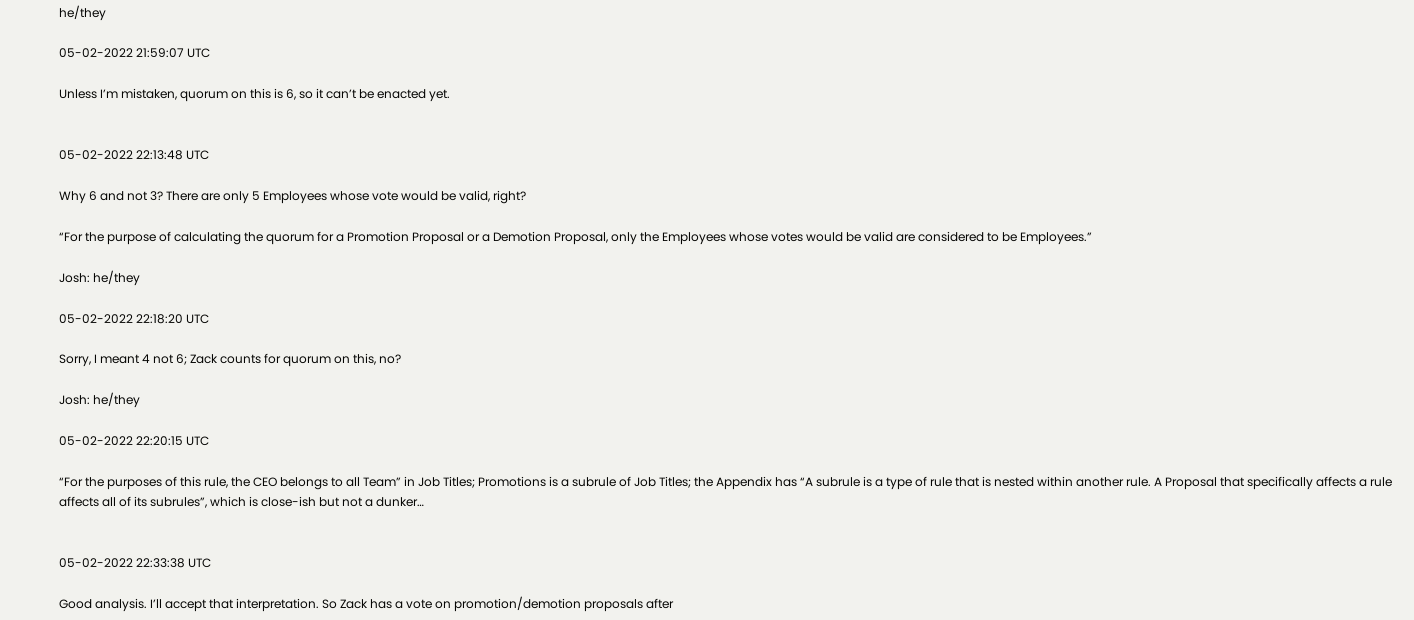he/they

05-02-2022 21:59:07 UTC

Unless I’m mistaken, quorum on this is 6, so it can’t be enacted yet.


05-02-2022 22:13:48 UTC

Why 6 and not 3? There are only 5 Employees whose vote would be valid, right?

“For the purpose of calculating the quorum for a Promotion Proposal or a Demotion Proposal, only the Employees whose votes would be valid are considered to be Employees.”

Josh: he/they

05-02-2022 22:18:20 UTC

Sorry, I meant 4 not 6; Zack counts for quorum on this, no?

Josh: he/they

05-02-2022 22:20:15 UTC

“For the purposes of this rule, the CEO belongs to all Team” in Job Titles; Promotions is a subrule of Job Titles; the Appendix has “A subrule is a type of rule that is nested within another rule. A Proposal that specifically affects a rule affects all of its subrules”, which is close-ish but not a dunker…


05-02-2022 22:33:38 UTC

Good analysis. I’ll accept that interpretation. So Zack has a vote on promotion/demotion proposals after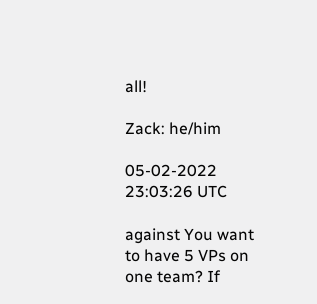all!

Zack: he/him

05-02-2022 23:03:26 UTC

against You want to have 5 VPs on one team? If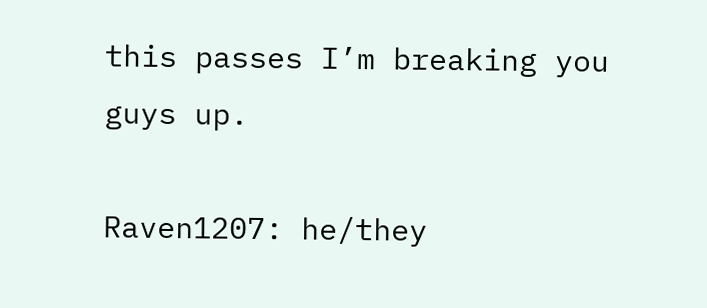this passes I’m breaking you guys up.

Raven1207: he/they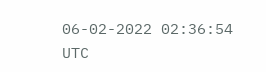06-02-2022 02:36:54 UTC